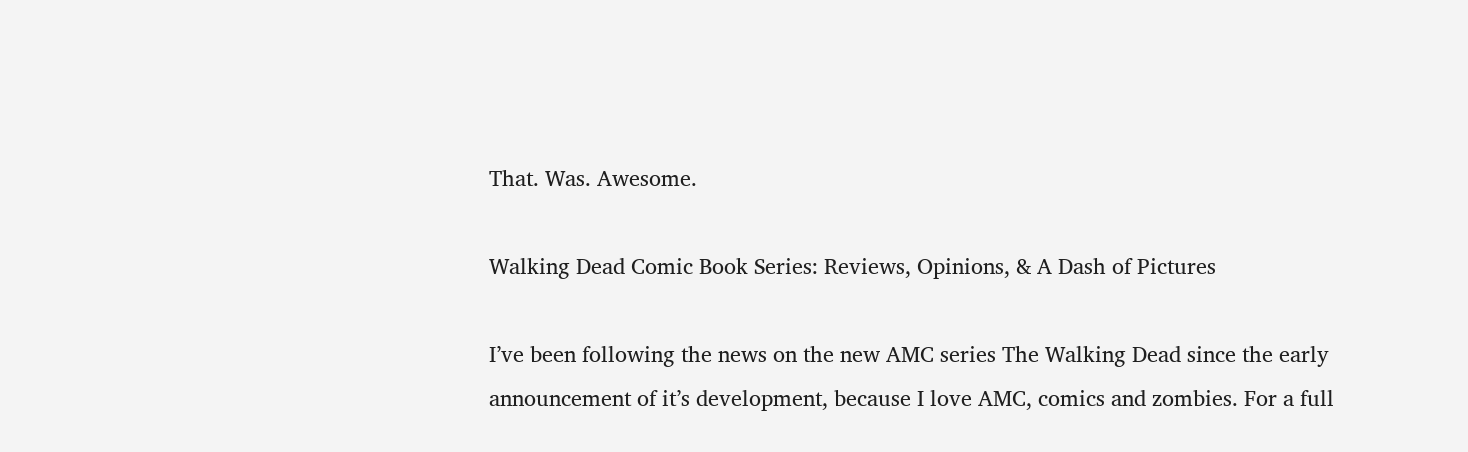That. Was. Awesome.

Walking Dead Comic Book Series: Reviews, Opinions, & A Dash of Pictures

I’ve been following the news on the new AMC series The Walking Dead since the early announcement of it’s development, because I love AMC, comics and zombies. For a full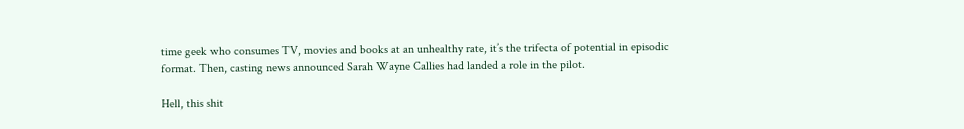time geek who consumes TV, movies and books at an unhealthy rate, it’s the trifecta of potential in episodic format. Then, casting news announced Sarah Wayne Callies had landed a role in the pilot.

Hell, this shit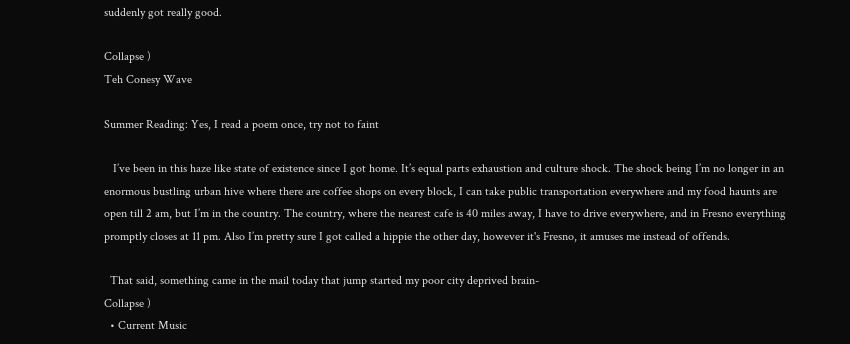suddenly got really good.

Collapse )
Teh Conesy Wave

Summer Reading: Yes, I read a poem once, try not to faint

   I’ve been in this haze like state of existence since I got home. It’s equal parts exhaustion and culture shock. The shock being I’m no longer in an enormous bustling urban hive where there are coffee shops on every block, I can take public transportation everywhere and my food haunts are open till 2 am, but I’m in the country. The country, where the nearest cafe is 40 miles away, I have to drive everywhere, and in Fresno everything promptly closes at 11 pm. Also I’m pretty sure I got called a hippie the other day, however it's Fresno, it amuses me instead of offends.

  That said, something came in the mail today that jump started my poor city deprived brain-
Collapse )
  • Current Music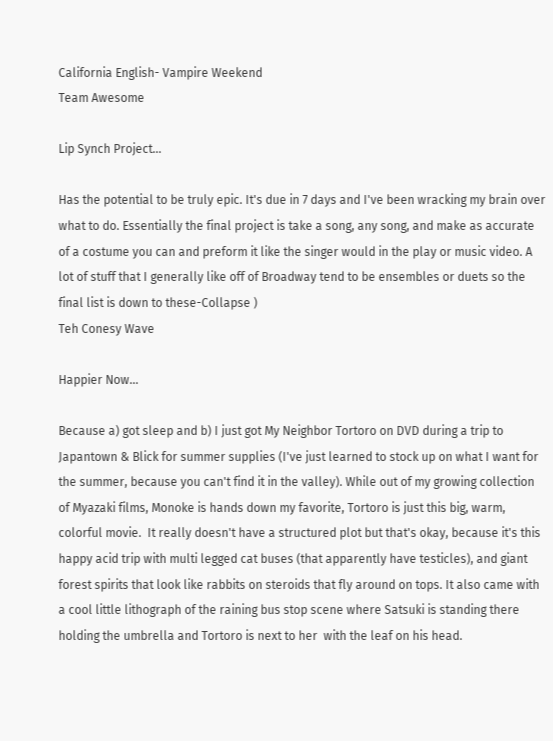California English- Vampire Weekend
Team Awesome

Lip Synch Project...

Has the potential to be truly epic. It's due in 7 days and I've been wracking my brain over what to do. Essentially the final project is take a song, any song, and make as accurate of a costume you can and preform it like the singer would in the play or music video. A lot of stuff that I generally like off of Broadway tend to be ensembles or duets so the final list is down to these-Collapse )
Teh Conesy Wave

Happier Now...

Because a) got sleep and b) I just got My Neighbor Tortoro on DVD during a trip to Japantown & Blick for summer supplies (I've just learned to stock up on what I want for the summer, because you can't find it in the valley). While out of my growing collection of Myazaki films, Monoke is hands down my favorite, Tortoro is just this big, warm, colorful movie.  It really doesn't have a structured plot but that's okay, because it's this happy acid trip with multi legged cat buses (that apparently have testicles), and giant forest spirits that look like rabbits on steroids that fly around on tops. It also came with a cool little lithograph of the raining bus stop scene where Satsuki is standing there holding the umbrella and Tortoro is next to her  with the leaf on his head.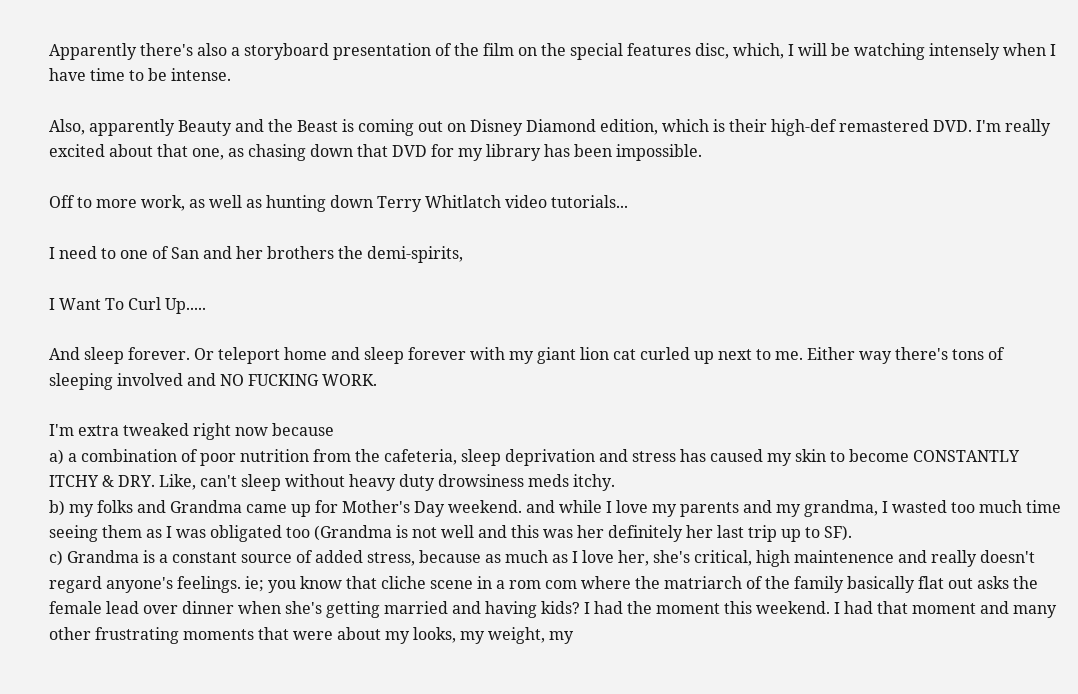Apparently there's also a storyboard presentation of the film on the special features disc, which, I will be watching intensely when I have time to be intense.

Also, apparently Beauty and the Beast is coming out on Disney Diamond edition, which is their high-def remastered DVD. I'm really excited about that one, as chasing down that DVD for my library has been impossible.

Off to more work, as well as hunting down Terry Whitlatch video tutorials...

I need to one of San and her brothers the demi-spirits,

I Want To Curl Up.....

And sleep forever. Or teleport home and sleep forever with my giant lion cat curled up next to me. Either way there's tons of sleeping involved and NO FUCKING WORK.

I'm extra tweaked right now because
a) a combination of poor nutrition from the cafeteria, sleep deprivation and stress has caused my skin to become CONSTANTLY ITCHY & DRY. Like, can't sleep without heavy duty drowsiness meds itchy.
b) my folks and Grandma came up for Mother's Day weekend. and while I love my parents and my grandma, I wasted too much time seeing them as I was obligated too (Grandma is not well and this was her definitely her last trip up to SF).
c) Grandma is a constant source of added stress, because as much as I love her, she's critical, high maintenence and really doesn't regard anyone's feelings. ie; you know that cliche scene in a rom com where the matriarch of the family basically flat out asks the female lead over dinner when she's getting married and having kids? I had the moment this weekend. I had that moment and many other frustrating moments that were about my looks, my weight, my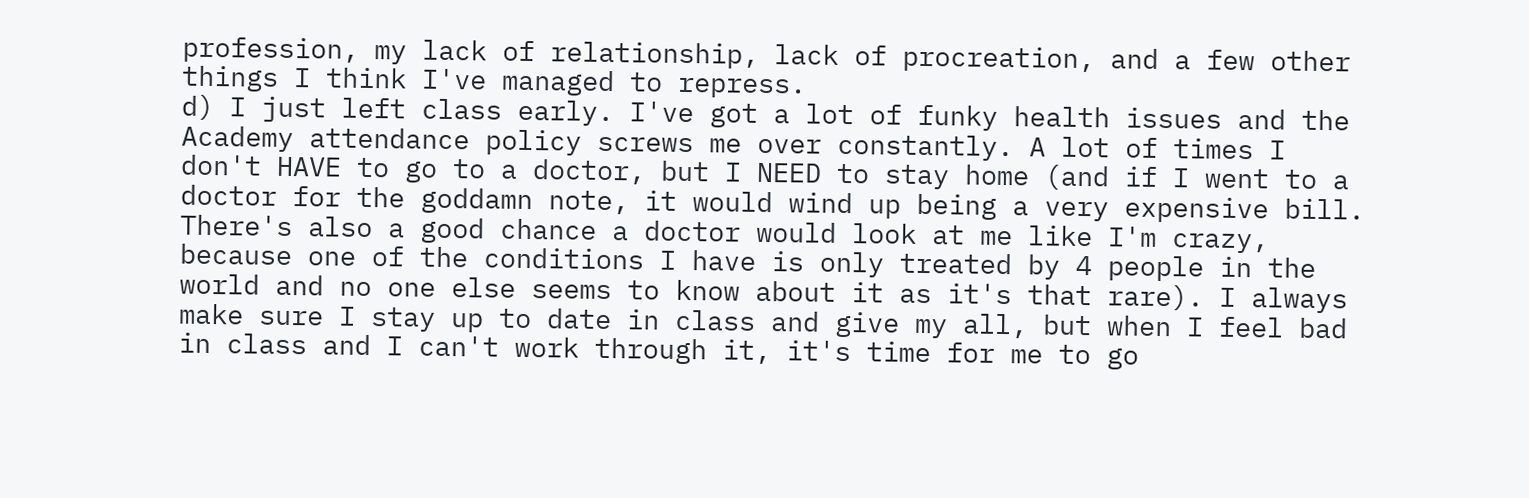profession, my lack of relationship, lack of procreation, and a few other things I think I've managed to repress.
d) I just left class early. I've got a lot of funky health issues and the Academy attendance policy screws me over constantly. A lot of times I don't HAVE to go to a doctor, but I NEED to stay home (and if I went to a doctor for the goddamn note, it would wind up being a very expensive bill. There's also a good chance a doctor would look at me like I'm crazy, because one of the conditions I have is only treated by 4 people in the world and no one else seems to know about it as it's that rare). I always make sure I stay up to date in class and give my all, but when I feel bad in class and I can't work through it, it's time for me to go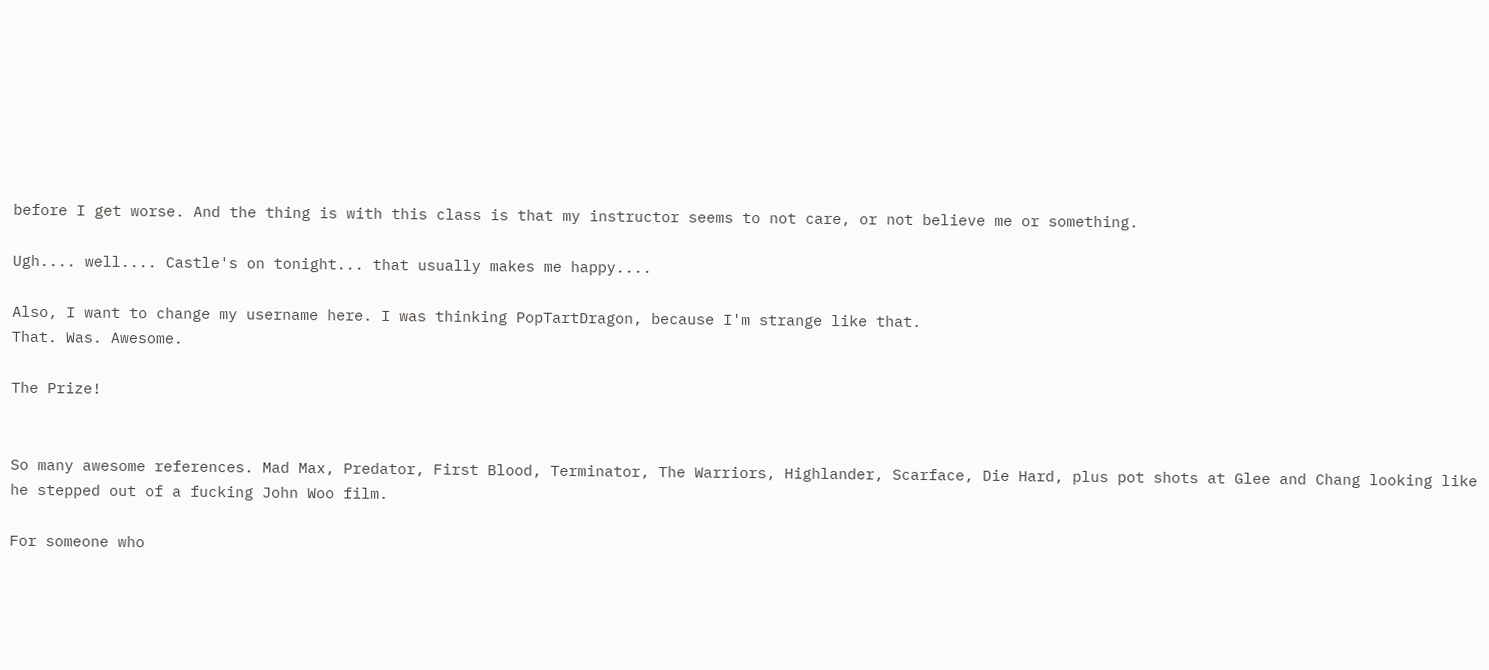before I get worse. And the thing is with this class is that my instructor seems to not care, or not believe me or something.

Ugh.... well.... Castle's on tonight... that usually makes me happy....

Also, I want to change my username here. I was thinking PopTartDragon, because I'm strange like that.
That. Was. Awesome.

The Prize!


So many awesome references. Mad Max, Predator, First Blood, Terminator, The Warriors, Highlander, Scarface, Die Hard, plus pot shots at Glee and Chang looking like he stepped out of a fucking John Woo film.

For someone who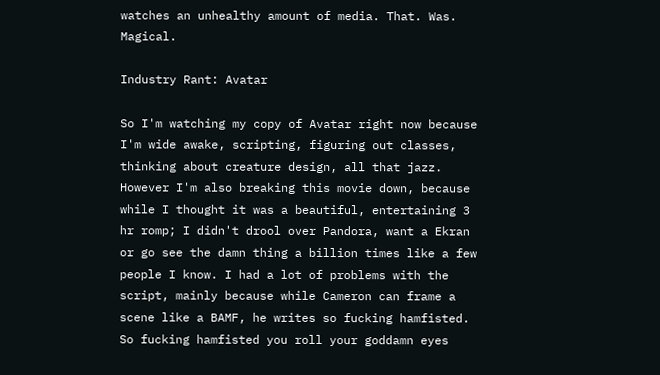watches an unhealthy amount of media. That. Was. Magical.

Industry Rant: Avatar

So I'm watching my copy of Avatar right now because I'm wide awake, scripting, figuring out classes, thinking about creature design, all that jazz. However I'm also breaking this movie down, because while I thought it was a beautiful, entertaining 3 hr romp; I didn't drool over Pandora, want a Ekran or go see the damn thing a billion times like a few people I know. I had a lot of problems with the script, mainly because while Cameron can frame a scene like a BAMF, he writes so fucking hamfisted. So fucking hamfisted you roll your goddamn eyes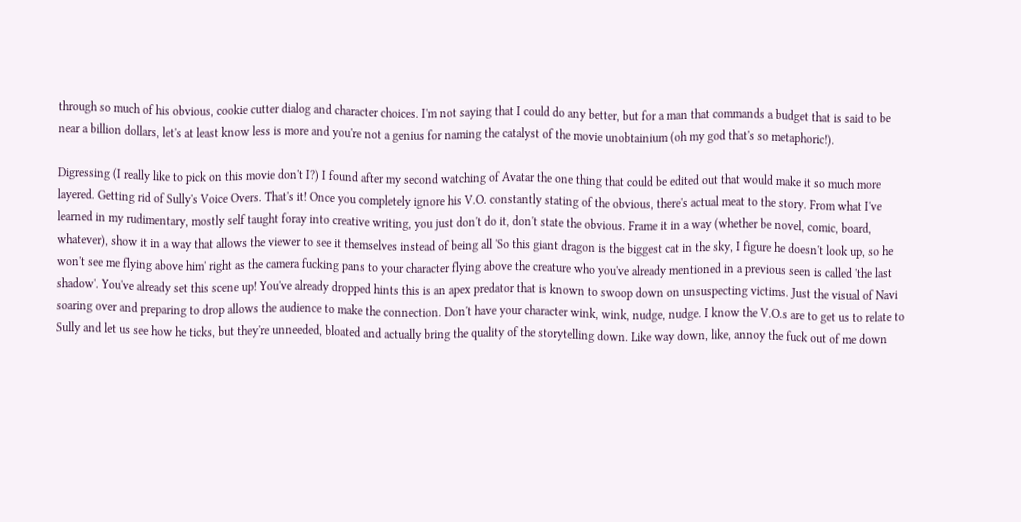through so much of his obvious, cookie cutter dialog and character choices. I'm not saying that I could do any better, but for a man that commands a budget that is said to be near a billion dollars, let's at least know less is more and you're not a genius for naming the catalyst of the movie unobtainium (oh my god that's so metaphoric!).

Digressing (I really like to pick on this movie don't I?) I found after my second watching of Avatar the one thing that could be edited out that would make it so much more layered. Getting rid of Sully's Voice Overs. That's it! Once you completely ignore his V.O. constantly stating of the obvious, there's actual meat to the story. From what I've learned in my rudimentary, mostly self taught foray into creative writing, you just don't do it, don't state the obvious. Frame it in a way (whether be novel, comic, board, whatever), show it in a way that allows the viewer to see it themselves instead of being all 'So this giant dragon is the biggest cat in the sky, I figure he doesn't look up, so he won't see me flying above him' right as the camera fucking pans to your character flying above the creature who you've already mentioned in a previous seen is called 'the last shadow'. You've already set this scene up! You've already dropped hints this is an apex predator that is known to swoop down on unsuspecting victims. Just the visual of Navi soaring over and preparing to drop allows the audience to make the connection. Don't have your character wink, wink, nudge, nudge. I know the V.O.s are to get us to relate to Sully and let us see how he ticks, but they're unneeded, bloated and actually bring the quality of the storytelling down. Like way down, like, annoy the fuck out of me down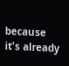because it's already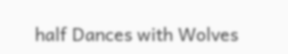half Dances with Wolves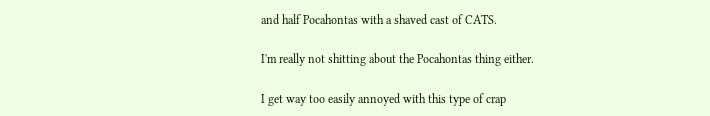and half Pocahontas with a shaved cast of CATS.

I'm really not shitting about the Pocahontas thing either.

I get way too easily annoyed with this type of crap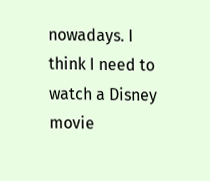nowadays. I think I need to watch a Disney movie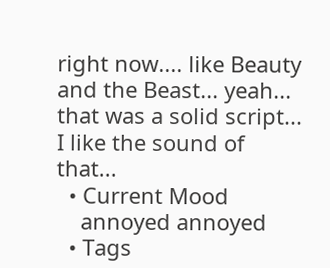right now.... like Beauty and the Beast... yeah... that was a solid script... I like the sound of that...
  • Current Mood
    annoyed annoyed
  • Tags